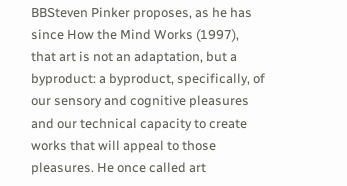BBSteven Pinker proposes, as he has since How the Mind Works (1997), that art is not an adaptation, but a byproduct: a byproduct, specifically, of our sensory and cognitive pleasures and our technical capacity to create works that will appeal to those pleasures. He once called art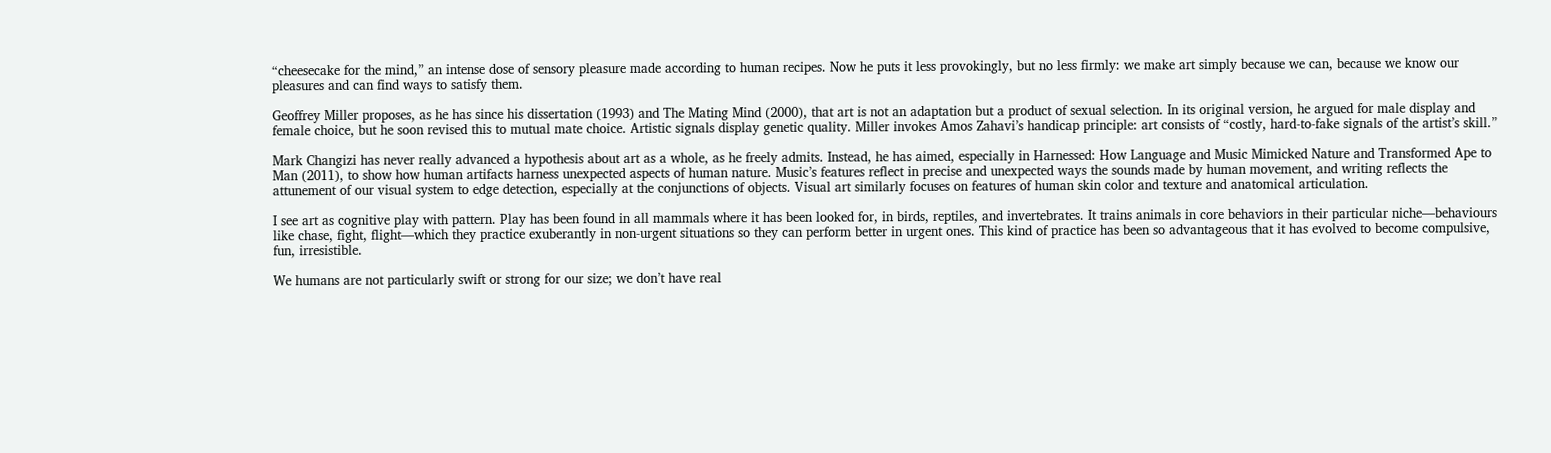“cheesecake for the mind,” an intense dose of sensory pleasure made according to human recipes. Now he puts it less provokingly, but no less firmly: we make art simply because we can, because we know our pleasures and can find ways to satisfy them.

Geoffrey Miller proposes, as he has since his dissertation (1993) and The Mating Mind (2000), that art is not an adaptation but a product of sexual selection. In its original version, he argued for male display and female choice, but he soon revised this to mutual mate choice. Artistic signals display genetic quality. Miller invokes Amos Zahavi’s handicap principle: art consists of “costly, hard-to-fake signals of the artist’s skill.”

Mark Changizi has never really advanced a hypothesis about art as a whole, as he freely admits. Instead, he has aimed, especially in Harnessed: How Language and Music Mimicked Nature and Transformed Ape to Man (2011), to show how human artifacts harness unexpected aspects of human nature. Music’s features reflect in precise and unexpected ways the sounds made by human movement, and writing reflects the attunement of our visual system to edge detection, especially at the conjunctions of objects. Visual art similarly focuses on features of human skin color and texture and anatomical articulation.

I see art as cognitive play with pattern. Play has been found in all mammals where it has been looked for, in birds, reptiles, and invertebrates. It trains animals in core behaviors in their particular niche—behaviours like chase, fight, flight—which they practice exuberantly in non-urgent situations so they can perform better in urgent ones. This kind of practice has been so advantageous that it has evolved to become compulsive, fun, irresistible.

We humans are not particularly swift or strong for our size; we don’t have real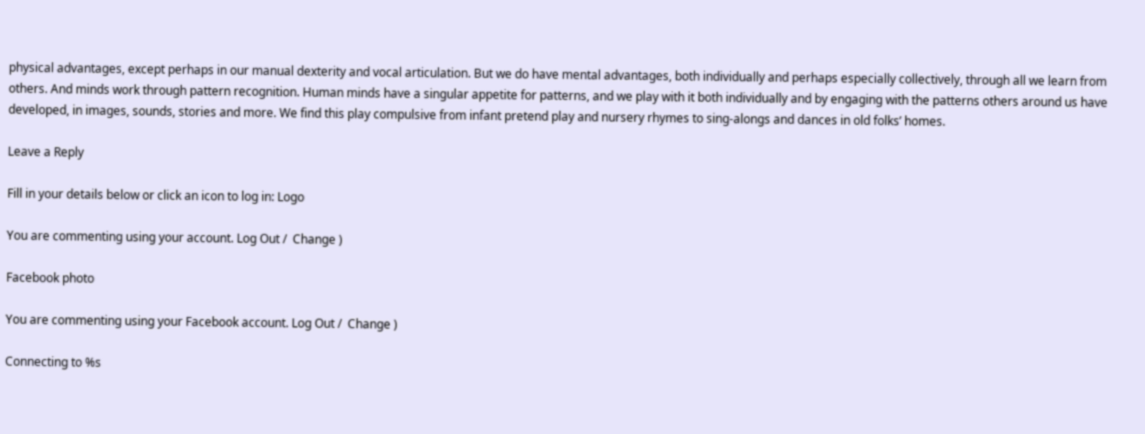physical advantages, except perhaps in our manual dexterity and vocal articulation. But we do have mental advantages, both individually and perhaps especially collectively, through all we learn from others. And minds work through pattern recognition. Human minds have a singular appetite for patterns, and we play with it both individually and by engaging with the patterns others around us have developed, in images, sounds, stories and more. We find this play compulsive from infant pretend play and nursery rhymes to sing-alongs and dances in old folks’ homes.

Leave a Reply

Fill in your details below or click an icon to log in: Logo

You are commenting using your account. Log Out /  Change )

Facebook photo

You are commenting using your Facebook account. Log Out /  Change )

Connecting to %s